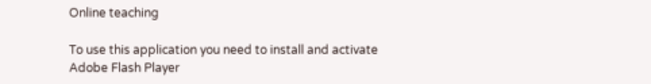Online teaching

To use this application you need to install and activate Adobe Flash Player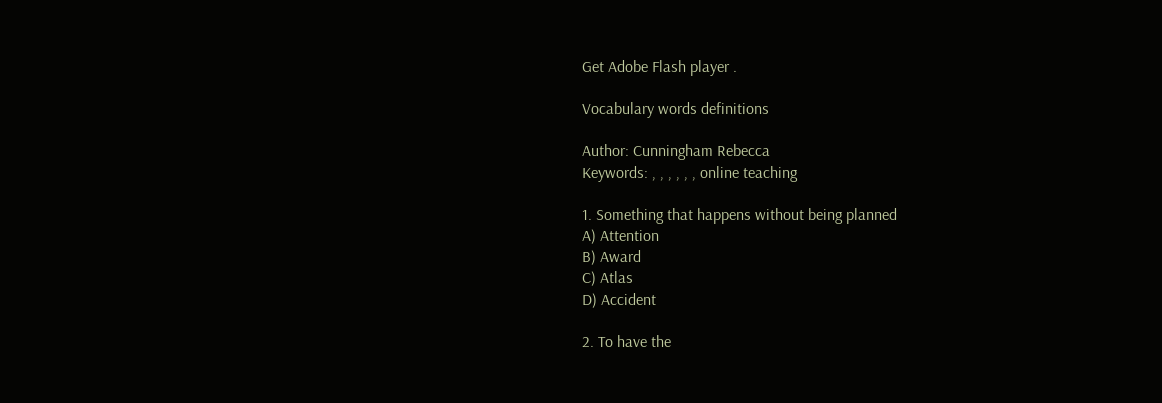Get Adobe Flash player .

Vocabulary words definitions

Author: Cunningham Rebecca
Keywords: , , , , , , online teaching

1. Something that happens without being planned
A) Attention
B) Award
C) Atlas
D) Accident

2. To have the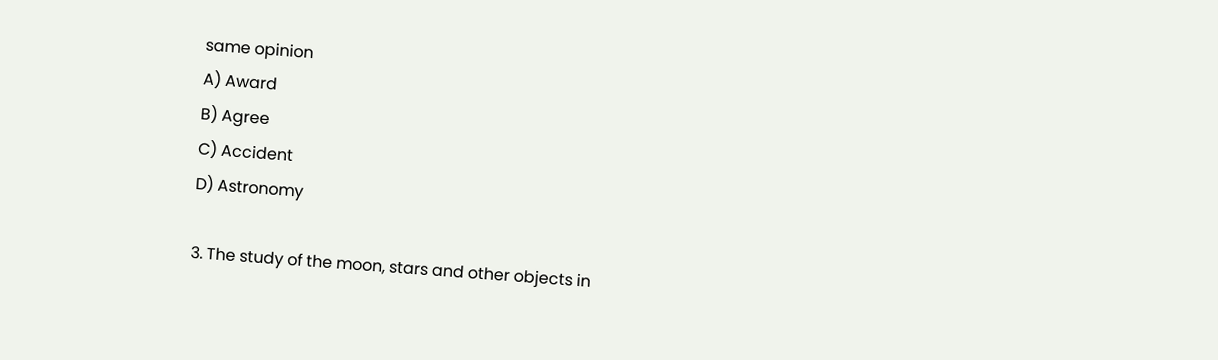same opinion
A) Award
B) Agree
C) Accident
D) Astronomy

3. The study of the moon, stars and other objects in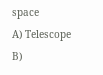space
A) Telescope
B)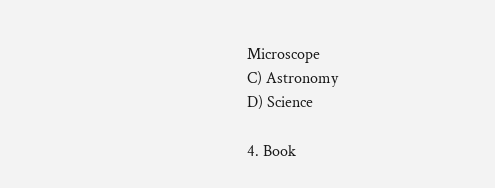Microscope
C) Astronomy
D) Science

4. Book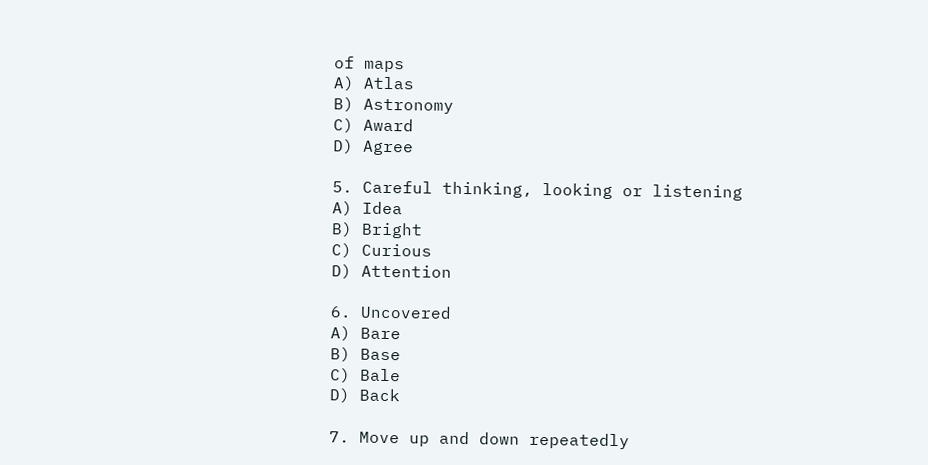of maps
A) Atlas
B) Astronomy
C) Award
D) Agree

5. Careful thinking, looking or listening
A) Idea
B) Bright
C) Curious
D) Attention

6. Uncovered
A) Bare
B) Base
C) Bale
D) Back

7. Move up and down repeatedly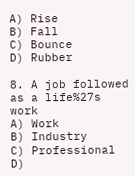A) Rise
B) Fall
C) Bounce
D) Rubber

8. A job followed as a life%27s work
A) Work
B) Industry
C) Professional
D)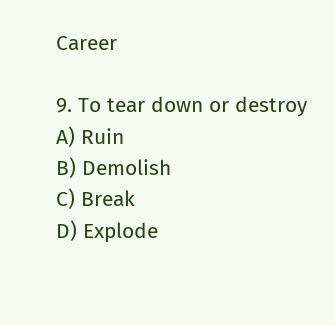Career

9. To tear down or destroy
A) Ruin
B) Demolish
C) Break
D) Explode